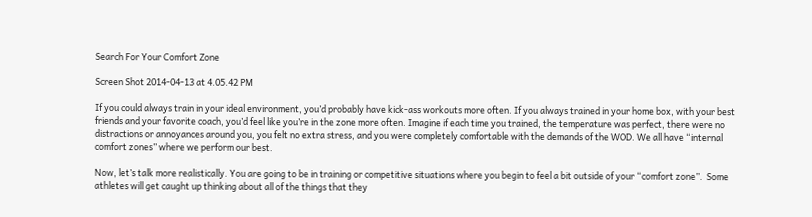Search For Your Comfort Zone

Screen Shot 2014-04-13 at 4.05.42 PM

If you could always train in your ideal environment, you’d probably have kick-ass workouts more often. If you always trained in your home box, with your best friends and your favorite coach, you’d feel like you’re in the zone more often. Imagine if each time you trained, the temperature was perfect, there were no distractions or annoyances around you, you felt no extra stress, and you were completely comfortable with the demands of the WOD. We all have “internal comfort zones” where we perform our best.

Now, let’s talk more realistically. You are going to be in training or competitive situations where you begin to feel a bit outside of your “comfort zone”.  Some athletes will get caught up thinking about all of the things that they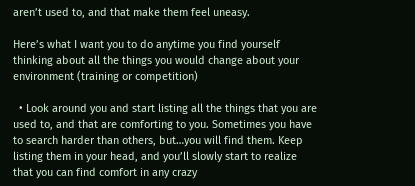aren’t used to, and that make them feel uneasy.

Here’s what I want you to do anytime you find yourself thinking about all the things you would change about your environment (training or competition)

  • Look around you and start listing all the things that you are used to, and that are comforting to you. Sometimes you have to search harder than others, but…you will find them. Keep listing them in your head, and you’ll slowly start to realize that you can find comfort in any crazy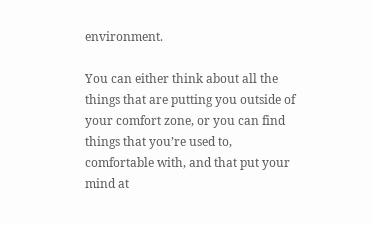environment.

You can either think about all the things that are putting you outside of your comfort zone, or you can find things that you’re used to, comfortable with, and that put your mind at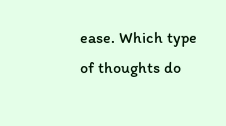ease. Which type of thoughts do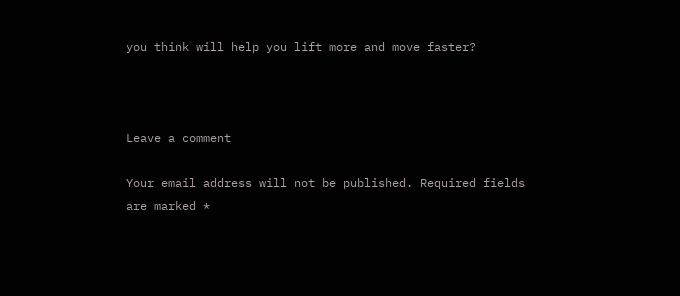you think will help you lift more and move faster?



Leave a comment

Your email address will not be published. Required fields are marked *